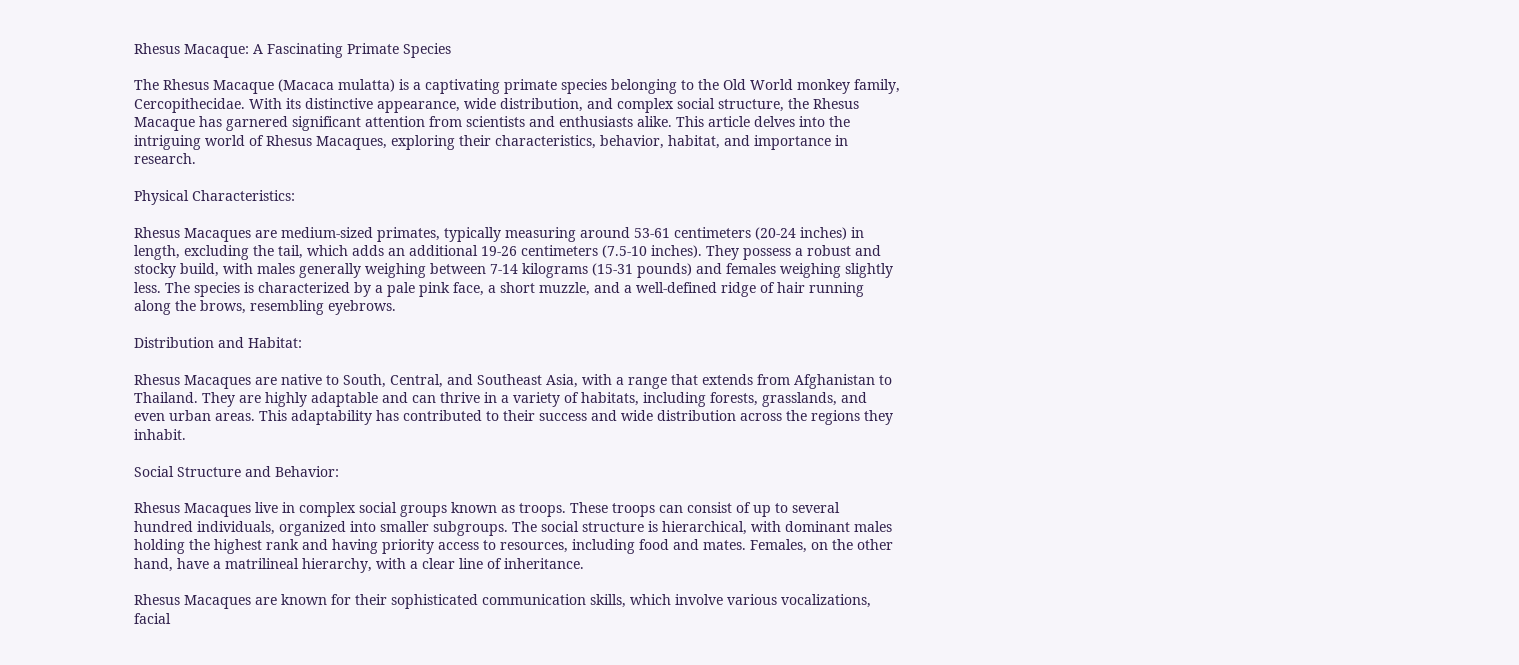Rhesus Macaque: A Fascinating Primate Species

The Rhesus Macaque (Macaca mulatta) is a captivating primate species belonging to the Old World monkey family, Cercopithecidae. With its distinctive appearance, wide distribution, and complex social structure, the Rhesus Macaque has garnered significant attention from scientists and enthusiasts alike. This article delves into the intriguing world of Rhesus Macaques, exploring their characteristics, behavior, habitat, and importance in research.

Physical Characteristics:

Rhesus Macaques are medium-sized primates, typically measuring around 53-61 centimeters (20-24 inches) in length, excluding the tail, which adds an additional 19-26 centimeters (7.5-10 inches). They possess a robust and stocky build, with males generally weighing between 7-14 kilograms (15-31 pounds) and females weighing slightly less. The species is characterized by a pale pink face, a short muzzle, and a well-defined ridge of hair running along the brows, resembling eyebrows.

Distribution and Habitat:

Rhesus Macaques are native to South, Central, and Southeast Asia, with a range that extends from Afghanistan to Thailand. They are highly adaptable and can thrive in a variety of habitats, including forests, grasslands, and even urban areas. This adaptability has contributed to their success and wide distribution across the regions they inhabit.

Social Structure and Behavior:

Rhesus Macaques live in complex social groups known as troops. These troops can consist of up to several hundred individuals, organized into smaller subgroups. The social structure is hierarchical, with dominant males holding the highest rank and having priority access to resources, including food and mates. Females, on the other hand, have a matrilineal hierarchy, with a clear line of inheritance.

Rhesus Macaques are known for their sophisticated communication skills, which involve various vocalizations, facial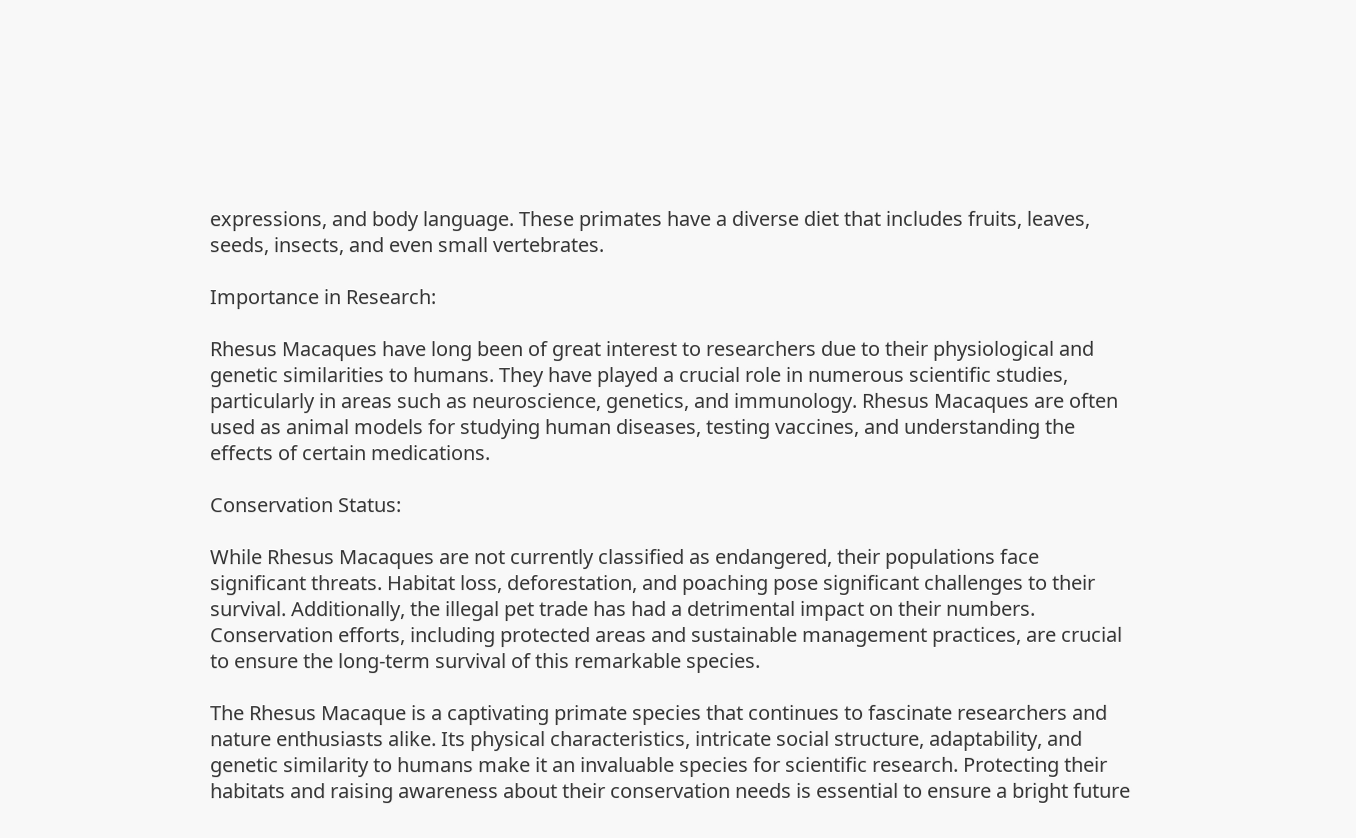expressions, and body language. These primates have a diverse diet that includes fruits, leaves, seeds, insects, and even small vertebrates.

Importance in Research:

Rhesus Macaques have long been of great interest to researchers due to their physiological and genetic similarities to humans. They have played a crucial role in numerous scientific studies, particularly in areas such as neuroscience, genetics, and immunology. Rhesus Macaques are often used as animal models for studying human diseases, testing vaccines, and understanding the effects of certain medications.

Conservation Status:

While Rhesus Macaques are not currently classified as endangered, their populations face significant threats. Habitat loss, deforestation, and poaching pose significant challenges to their survival. Additionally, the illegal pet trade has had a detrimental impact on their numbers. Conservation efforts, including protected areas and sustainable management practices, are crucial to ensure the long-term survival of this remarkable species.

The Rhesus Macaque is a captivating primate species that continues to fascinate researchers and nature enthusiasts alike. Its physical characteristics, intricate social structure, adaptability, and genetic similarity to humans make it an invaluable species for scientific research. Protecting their habitats and raising awareness about their conservation needs is essential to ensure a bright future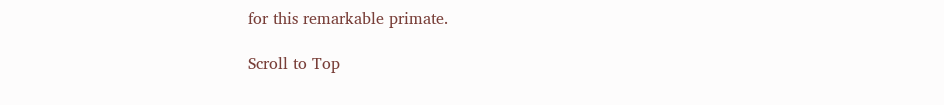for this remarkable primate.

Scroll to Top